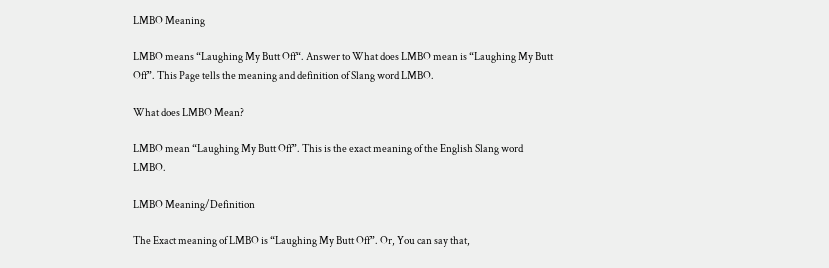LMBO Meaning

LMBO means “Laughing My Butt Off“. Answer to What does LMBO mean is “Laughing My Butt Off”. This Page tells the meaning and definition of Slang word LMBO.

What does LMBO Mean?

LMBO mean “Laughing My Butt Off”. This is the exact meaning of the English Slang word LMBO.

LMBO Meaning/Definition

The Exact meaning of LMBO is “Laughing My Butt Off”. Or, You can say that,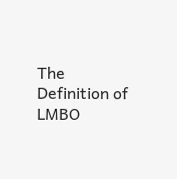The Definition of LMBO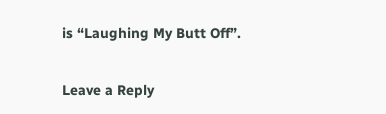is “Laughing My Butt Off”.

Leave a Reply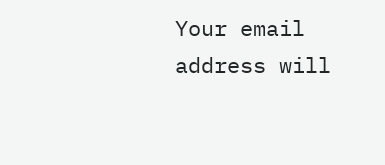Your email address will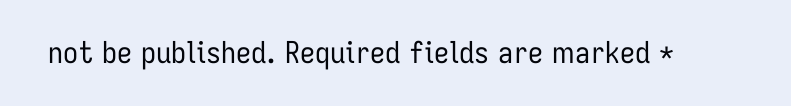not be published. Required fields are marked *